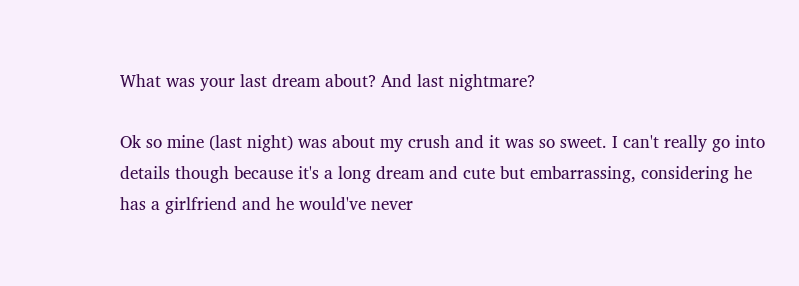What was your last dream about? And last nightmare?

Ok so mine (last night) was about my crush and it was so sweet. I can't really go into details though because it's a long dream and cute but embarrassing, considering he has a girlfriend and he would've never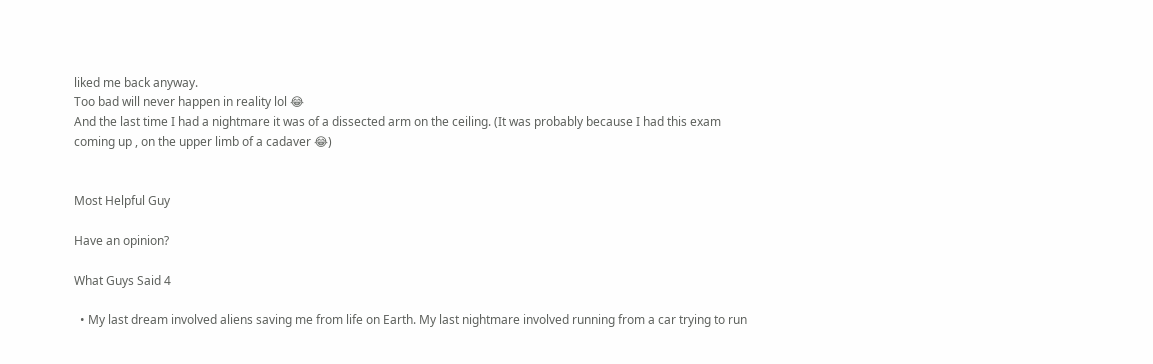liked me back anyway.
Too bad will never happen in reality lol 😂
And the last time I had a nightmare it was of a dissected arm on the ceiling. (It was probably because I had this exam coming up , on the upper limb of a cadaver 😂)


Most Helpful Guy

Have an opinion?

What Guys Said 4

  • My last dream involved aliens saving me from life on Earth. My last nightmare involved running from a car trying to run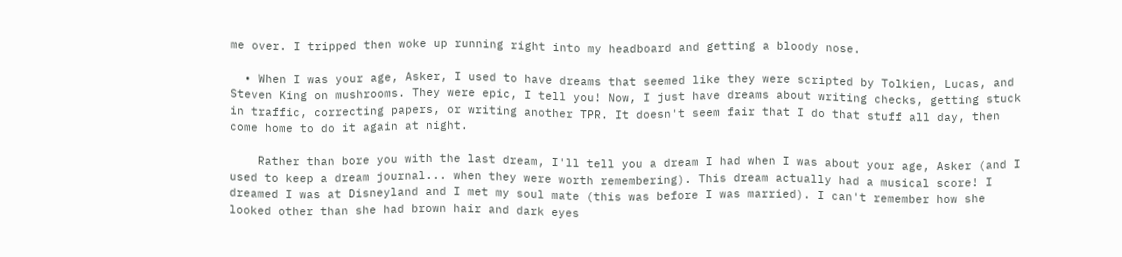me over. I tripped then woke up running right into my headboard and getting a bloody nose.

  • When I was your age, Asker, I used to have dreams that seemed like they were scripted by Tolkien, Lucas, and Steven King on mushrooms. They were epic, I tell you! Now, I just have dreams about writing checks, getting stuck in traffic, correcting papers, or writing another TPR. It doesn't seem fair that I do that stuff all day, then come home to do it again at night.

    Rather than bore you with the last dream, I'll tell you a dream I had when I was about your age, Asker (and I used to keep a dream journal... when they were worth remembering). This dream actually had a musical score! I dreamed I was at Disneyland and I met my soul mate (this was before I was married). I can't remember how she looked other than she had brown hair and dark eyes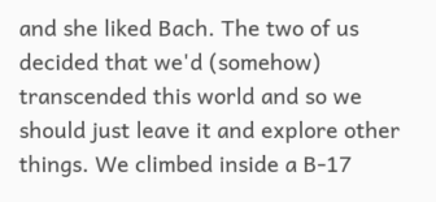and she liked Bach. The two of us decided that we'd (somehow) transcended this world and so we should just leave it and explore other things. We climbed inside a B-17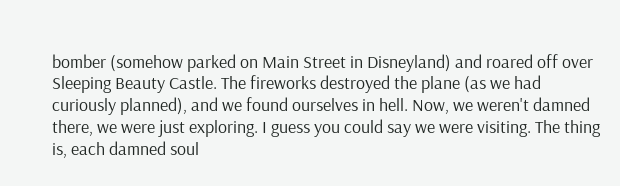bomber (somehow parked on Main Street in Disneyland) and roared off over Sleeping Beauty Castle. The fireworks destroyed the plane (as we had curiously planned), and we found ourselves in hell. Now, we weren't damned there, we were just exploring. I guess you could say we were visiting. The thing is, each damned soul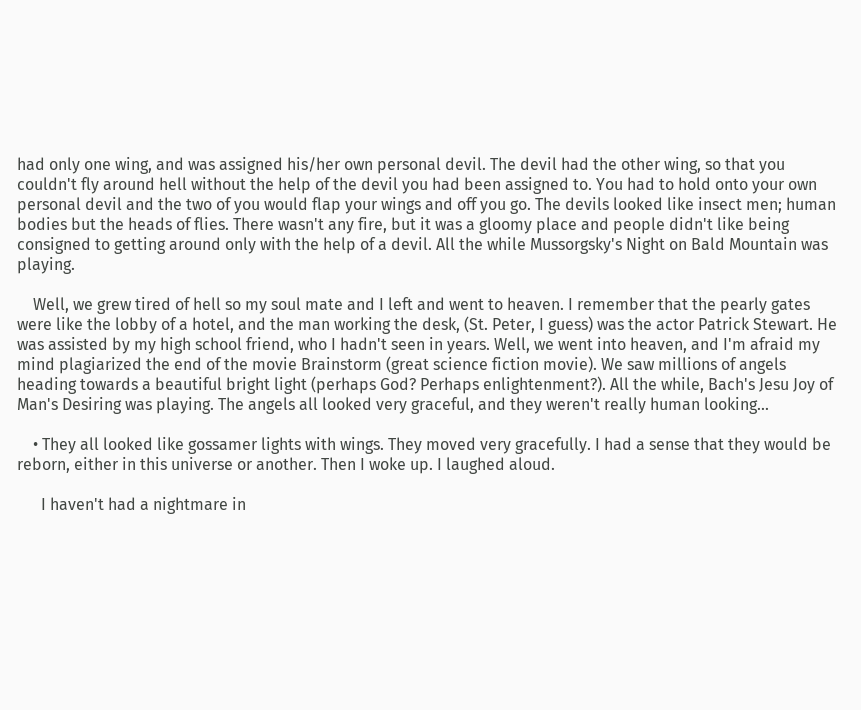had only one wing, and was assigned his/her own personal devil. The devil had the other wing, so that you couldn't fly around hell without the help of the devil you had been assigned to. You had to hold onto your own personal devil and the two of you would flap your wings and off you go. The devils looked like insect men; human bodies but the heads of flies. There wasn't any fire, but it was a gloomy place and people didn't like being consigned to getting around only with the help of a devil. All the while Mussorgsky's Night on Bald Mountain was playing.

    Well, we grew tired of hell so my soul mate and I left and went to heaven. I remember that the pearly gates were like the lobby of a hotel, and the man working the desk, (St. Peter, I guess) was the actor Patrick Stewart. He was assisted by my high school friend, who I hadn't seen in years. Well, we went into heaven, and I'm afraid my mind plagiarized the end of the movie Brainstorm (great science fiction movie). We saw millions of angels heading towards a beautiful bright light (perhaps God? Perhaps enlightenment?). All the while, Bach's Jesu Joy of Man's Desiring was playing. The angels all looked very graceful, and they weren't really human looking...

    • They all looked like gossamer lights with wings. They moved very gracefully. I had a sense that they would be reborn, either in this universe or another. Then I woke up. I laughed aloud.

      I haven't had a nightmare in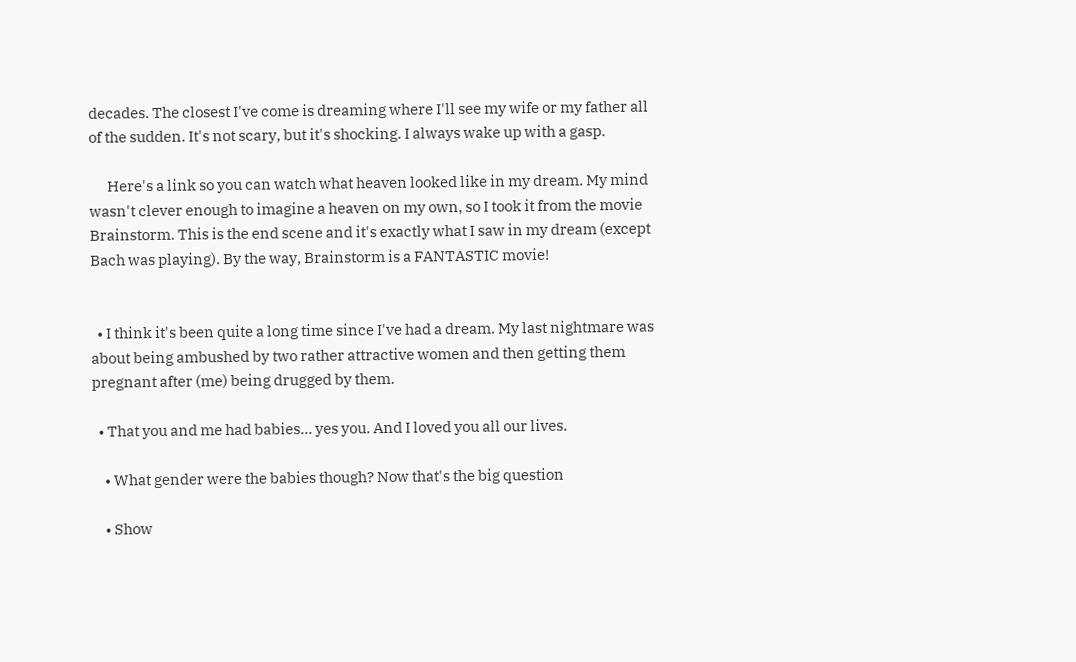decades. The closest I've come is dreaming where I'll see my wife or my father all of the sudden. It's not scary, but it's shocking. I always wake up with a gasp.

      Here's a link so you can watch what heaven looked like in my dream. My mind wasn't clever enough to imagine a heaven on my own, so I took it from the movie Brainstorm. This is the end scene and it's exactly what I saw in my dream (except Bach was playing). By the way, Brainstorm is a FANTASTIC movie!


  • I think it's been quite a long time since I've had a dream. My last nightmare was about being ambushed by two rather attractive women and then getting them pregnant after (me) being drugged by them.

  • That you and me had babies... yes you. And I loved you all our lives.

    • What gender were the babies though? Now that's the big question

    • Show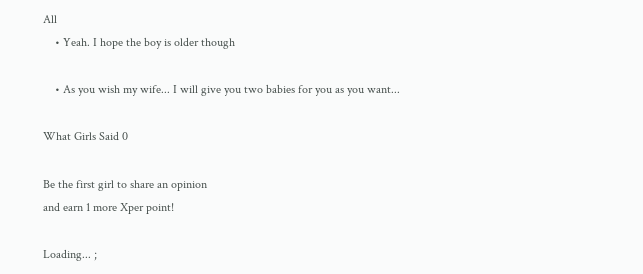All
    • Yeah. I hope the boy is older though

    • As you wish my wife... I will give you two babies for you as you want...

What Girls Said 0

Be the first girl to share an opinion
and earn 1 more Xper point!

Loading... ;